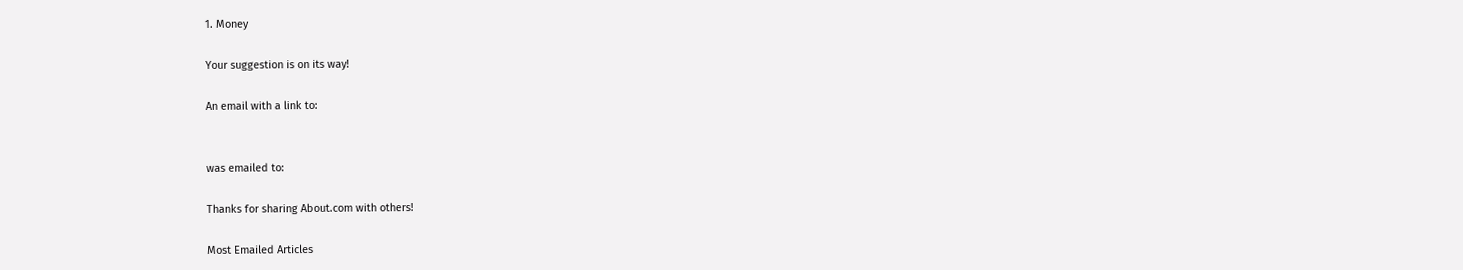1. Money

Your suggestion is on its way!

An email with a link to:


was emailed to:

Thanks for sharing About.com with others!

Most Emailed Articles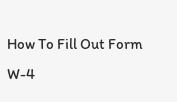How To Fill Out Form W-4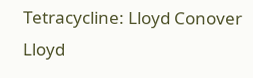Tetracycline: Lloyd Conover
Lloyd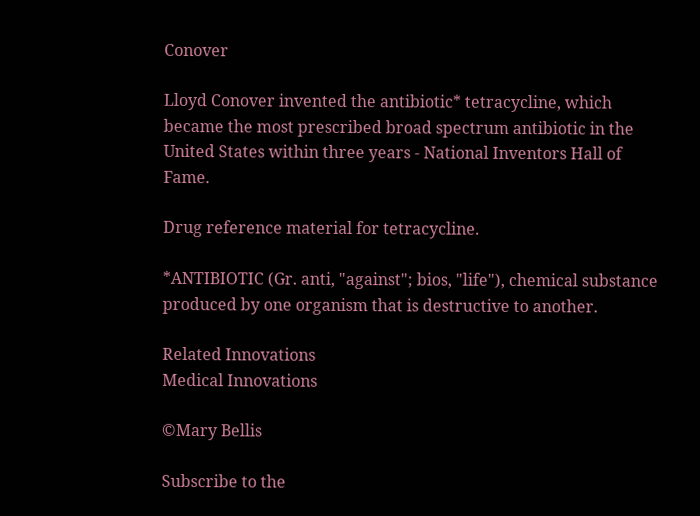Conover

Lloyd Conover invented the antibiotic* tetracycline, which became the most prescribed broad spectrum antibiotic in the United States within three years - National Inventors Hall of Fame.

Drug reference material for tetracycline.

*ANTIBIOTIC (Gr. anti, "against"; bios, "life"), chemical substance produced by one organism that is destructive to another.

Related Innovations
Medical Innovations

©Mary Bellis

Subscribe to the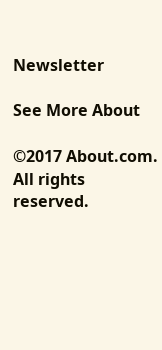Newsletter

See More About

©2017 About.com. All rights reserved.